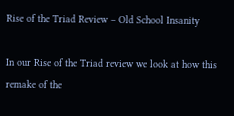Rise of the Triad Review – Old School Insanity

In our Rise of the Triad review we look at how this remake of the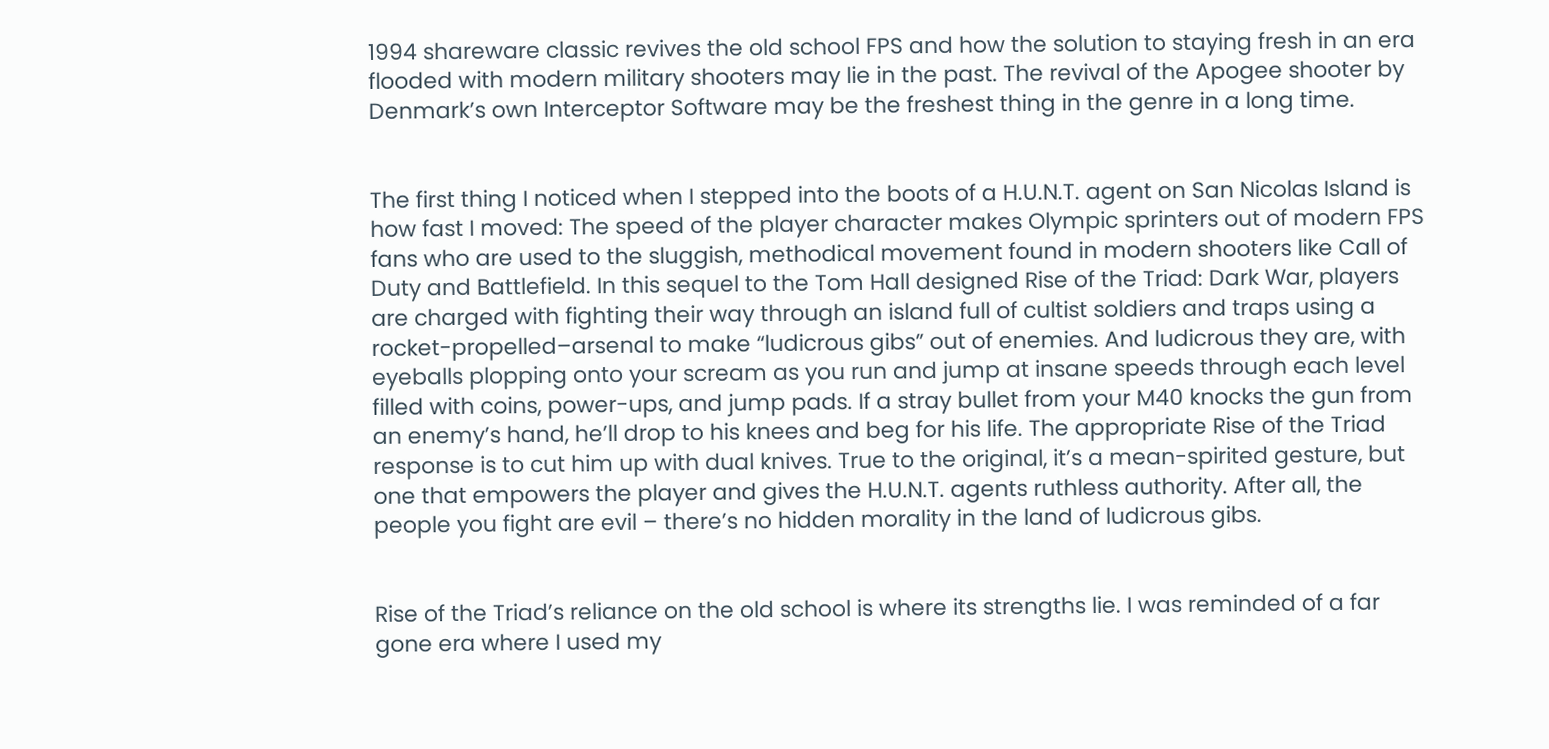1994 shareware classic revives the old school FPS and how the solution to staying fresh in an era flooded with modern military shooters may lie in the past. The revival of the Apogee shooter by Denmark’s own Interceptor Software may be the freshest thing in the genre in a long time.


The first thing I noticed when I stepped into the boots of a H.U.N.T. agent on San Nicolas Island is how fast I moved: The speed of the player character makes Olympic sprinters out of modern FPS fans who are used to the sluggish, methodical movement found in modern shooters like Call of Duty and Battlefield. In this sequel to the Tom Hall designed Rise of the Triad: Dark War, players are charged with fighting their way through an island full of cultist soldiers and traps using a rocket-propelled–arsenal to make “ludicrous gibs” out of enemies. And ludicrous they are, with eyeballs plopping onto your scream as you run and jump at insane speeds through each level filled with coins, power-ups, and jump pads. If a stray bullet from your M40 knocks the gun from an enemy’s hand, he’ll drop to his knees and beg for his life. The appropriate Rise of the Triad response is to cut him up with dual knives. True to the original, it’s a mean-spirited gesture, but one that empowers the player and gives the H.U.N.T. agents ruthless authority. After all, the people you fight are evil – there’s no hidden morality in the land of ludicrous gibs.


Rise of the Triad’s reliance on the old school is where its strengths lie. I was reminded of a far gone era where I used my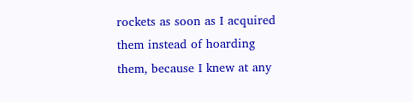rockets as soon as I acquired them instead of hoarding them, because I knew at any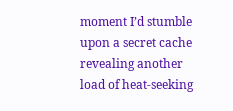moment I’d stumble upon a secret cache revealing another load of heat-seeking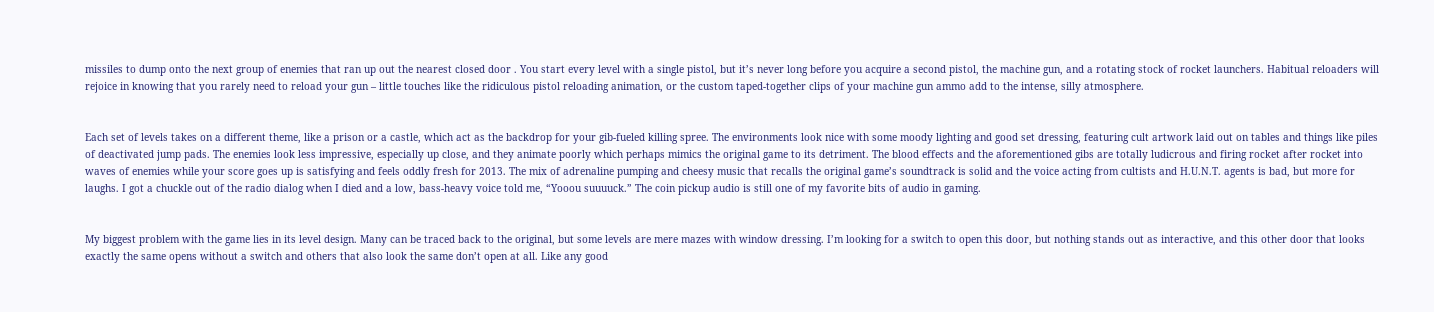missiles to dump onto the next group of enemies that ran up out the nearest closed door . You start every level with a single pistol, but it’s never long before you acquire a second pistol, the machine gun, and a rotating stock of rocket launchers. Habitual reloaders will rejoice in knowing that you rarely need to reload your gun – little touches like the ridiculous pistol reloading animation, or the custom taped-together clips of your machine gun ammo add to the intense, silly atmosphere.


Each set of levels takes on a different theme, like a prison or a castle, which act as the backdrop for your gib-fueled killing spree. The environments look nice with some moody lighting and good set dressing, featuring cult artwork laid out on tables and things like piles of deactivated jump pads. The enemies look less impressive, especially up close, and they animate poorly which perhaps mimics the original game to its detriment. The blood effects and the aforementioned gibs are totally ludicrous and firing rocket after rocket into waves of enemies while your score goes up is satisfying and feels oddly fresh for 2013. The mix of adrenaline pumping and cheesy music that recalls the original game’s soundtrack is solid and the voice acting from cultists and H.U.N.T. agents is bad, but more for laughs. I got a chuckle out of the radio dialog when I died and a low, bass-heavy voice told me, “Yooou suuuuck.” The coin pickup audio is still one of my favorite bits of audio in gaming.


My biggest problem with the game lies in its level design. Many can be traced back to the original, but some levels are mere mazes with window dressing. I’m looking for a switch to open this door, but nothing stands out as interactive, and this other door that looks exactly the same opens without a switch and others that also look the same don’t open at all. Like any good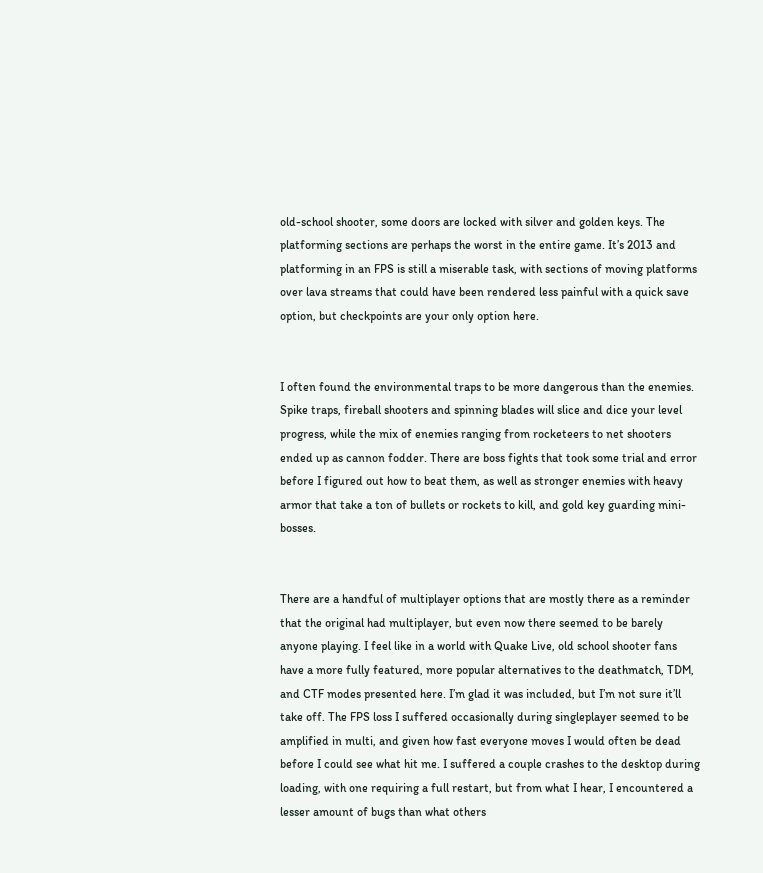old-school shooter, some doors are locked with silver and golden keys. The platforming sections are perhaps the worst in the entire game. It’s 2013 and platforming in an FPS is still a miserable task, with sections of moving platforms over lava streams that could have been rendered less painful with a quick save option, but checkpoints are your only option here.


I often found the environmental traps to be more dangerous than the enemies. Spike traps, fireball shooters and spinning blades will slice and dice your level progress, while the mix of enemies ranging from rocketeers to net shooters ended up as cannon fodder. There are boss fights that took some trial and error before I figured out how to beat them, as well as stronger enemies with heavy armor that take a ton of bullets or rockets to kill, and gold key guarding mini-bosses.


There are a handful of multiplayer options that are mostly there as a reminder that the original had multiplayer, but even now there seemed to be barely anyone playing. I feel like in a world with Quake Live, old school shooter fans have a more fully featured, more popular alternatives to the deathmatch, TDM, and CTF modes presented here. I’m glad it was included, but I’m not sure it’ll take off. The FPS loss I suffered occasionally during singleplayer seemed to be amplified in multi, and given how fast everyone moves I would often be dead before I could see what hit me. I suffered a couple crashes to the desktop during loading, with one requiring a full restart, but from what I hear, I encountered a lesser amount of bugs than what others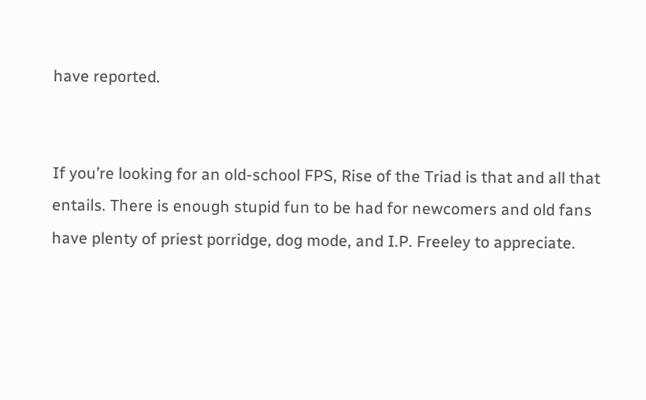have reported.


If you’re looking for an old-school FPS, Rise of the Triad is that and all that entails. There is enough stupid fun to be had for newcomers and old fans have plenty of priest porridge, dog mode, and I.P. Freeley to appreciate.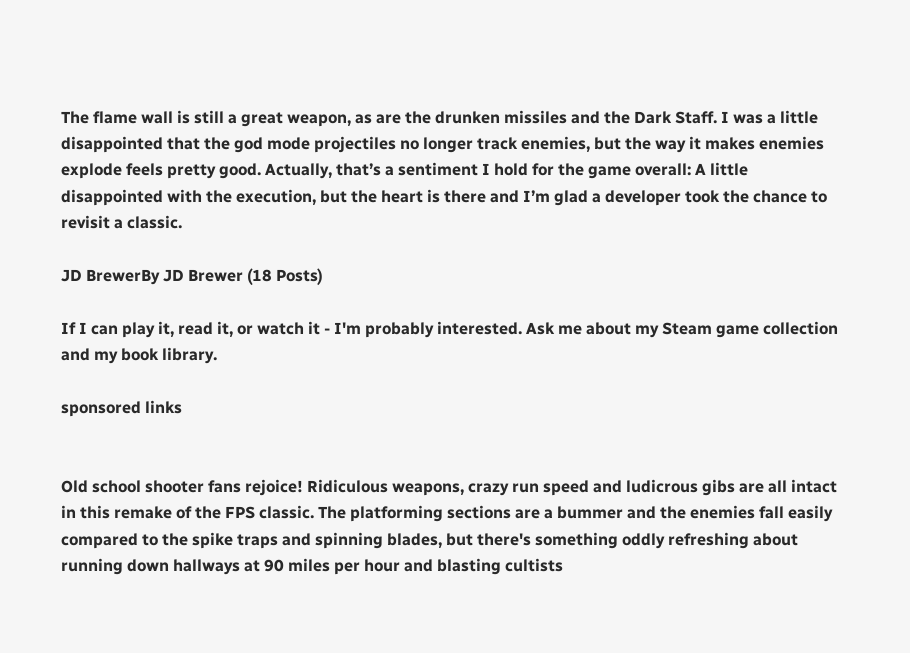The flame wall is still a great weapon, as are the drunken missiles and the Dark Staff. I was a little disappointed that the god mode projectiles no longer track enemies, but the way it makes enemies explode feels pretty good. Actually, that’s a sentiment I hold for the game overall: A little disappointed with the execution, but the heart is there and I’m glad a developer took the chance to revisit a classic.

JD BrewerBy JD Brewer (18 Posts)

If I can play it, read it, or watch it - I'm probably interested. Ask me about my Steam game collection and my book library.

sponsored links


Old school shooter fans rejoice! Ridiculous weapons, crazy run speed and ludicrous gibs are all intact in this remake of the FPS classic. The platforming sections are a bummer and the enemies fall easily compared to the spike traps and spinning blades, but there's something oddly refreshing about running down hallways at 90 miles per hour and blasting cultists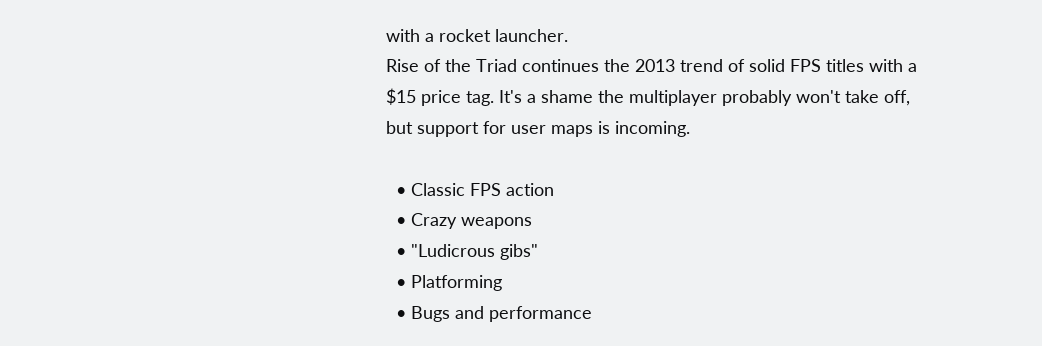with a rocket launcher.
Rise of the Triad continues the 2013 trend of solid FPS titles with a $15 price tag. It's a shame the multiplayer probably won't take off, but support for user maps is incoming.

  • Classic FPS action
  • Crazy weapons
  • "Ludicrous gibs"
  • Platforming
  • Bugs and performance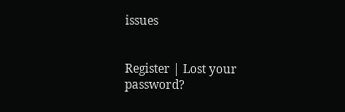issues


Register | Lost your password?